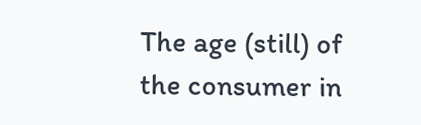The age (still) of the consumer in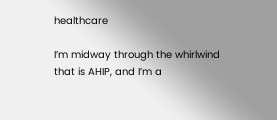healthcare

I’m midway through the whirlwind that is AHIP, and I’m a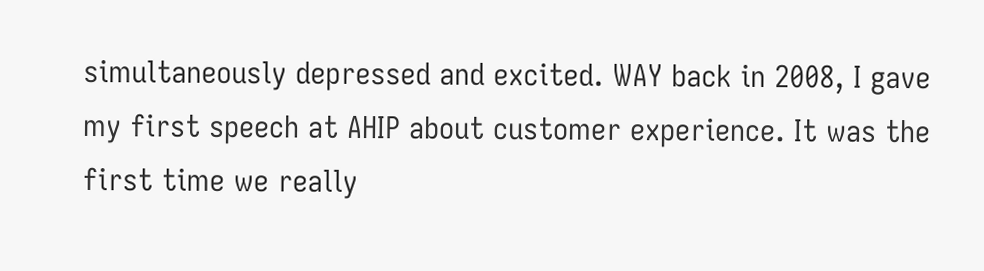simultaneously depressed and excited. WAY back in 2008, I gave my first speech at AHIP about customer experience. It was the first time we really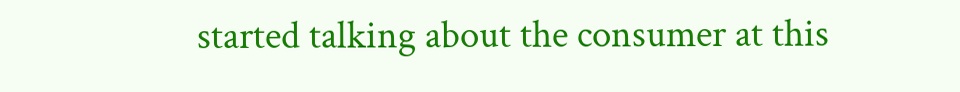started talking about the consumer at this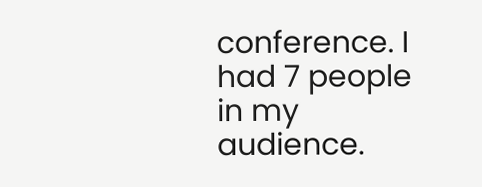conference. I had 7 people in my audience.